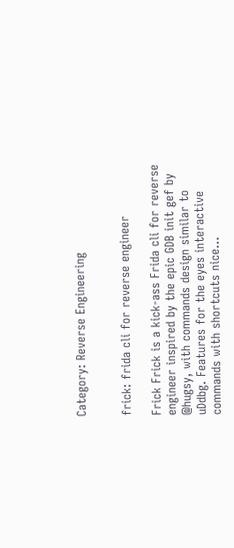Category: Reverse Engineering


frick: frida cli for reverse engineer

Frick Frick is a kick-ass Frida cli for reverse engineer inspired by the epic GDB init gef by @hugsy, with commands design similar to uDdbg. Features for the eyes interactive commands with shortcuts nice...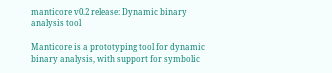manticore v0.2 release: Dynamic binary analysis tool

Manticore is a prototyping tool for dynamic binary analysis, with support for symbolic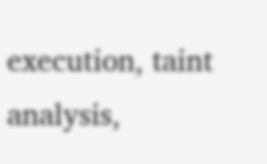execution, taint analysis,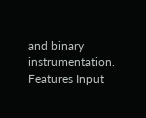and binary instrumentation. Features Input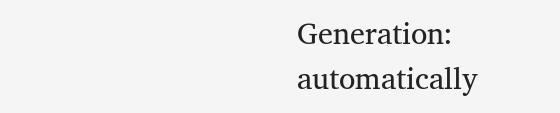Generation: automatically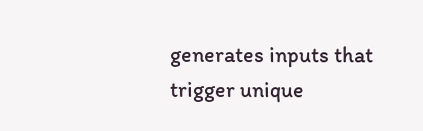generates inputs that trigger unique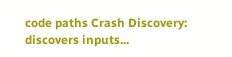code paths Crash Discovery: discovers inputs...